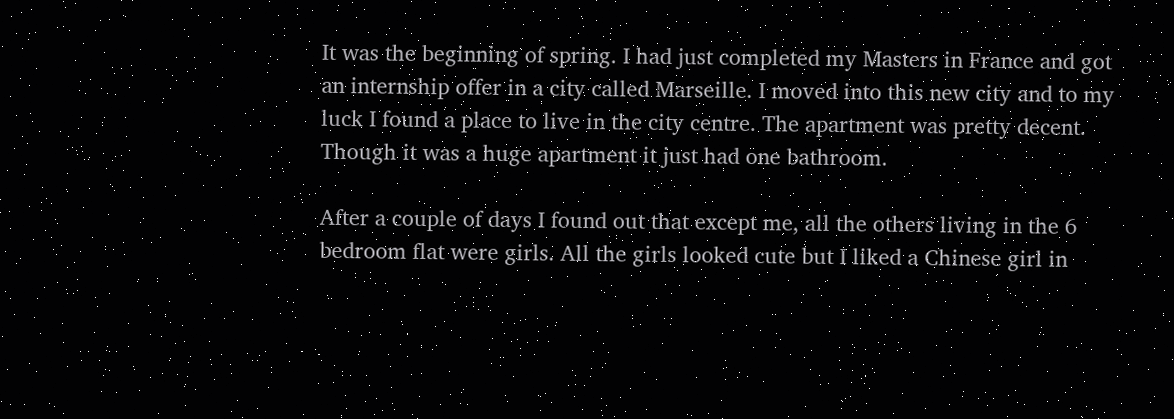It was the beginning of spring. I had just completed my Masters in France and got an internship offer in a city called Marseille. I moved into this new city and to my luck I found a place to live in the city centre. The apartment was pretty decent. Though it was a huge apartment it just had one bathroom.

After a couple of days I found out that except me, all the others living in the 6 bedroom flat were girls. All the girls looked cute but I liked a Chinese girl in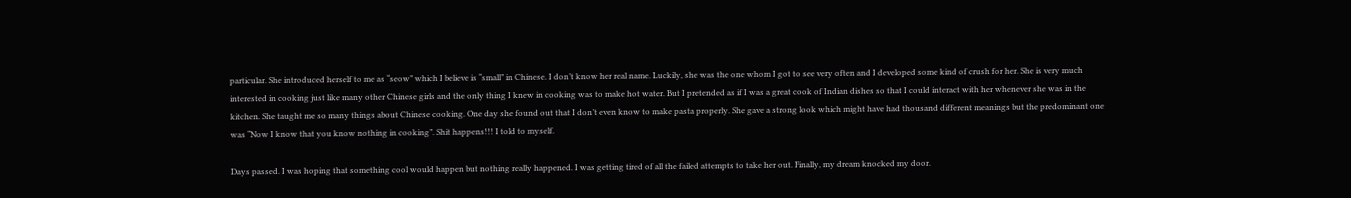particular. She introduced herself to me as “seow” which I believe is “small” in Chinese. I don’t know her real name. Luckily, she was the one whom I got to see very often and I developed some kind of crush for her. She is very much interested in cooking just like many other Chinese girls and the only thing I knew in cooking was to make hot water. But I pretended as if I was a great cook of Indian dishes so that I could interact with her whenever she was in the kitchen. She taught me so many things about Chinese cooking. One day she found out that I don’t even know to make pasta properly. She gave a strong look which might have had thousand different meanings but the predominant one was “Now I know that you know nothing in cooking”. Shit happens!!! I told to myself.

Days passed. I was hoping that something cool would happen but nothing really happened. I was getting tired of all the failed attempts to take her out. Finally, my dream knocked my door.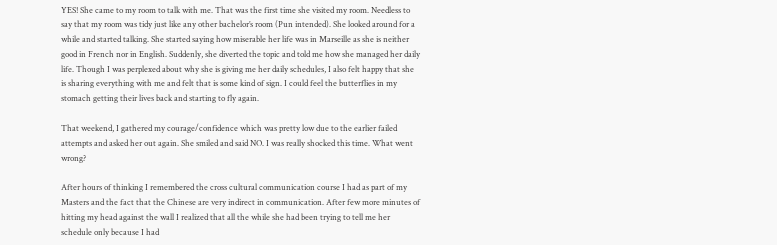YES! She came to my room to talk with me. That was the first time she visited my room. Needless to say that my room was tidy just like any other bachelor’s room (Pun intended). She looked around for a while and started talking. She started saying how miserable her life was in Marseille as she is neither good in French nor in English. Suddenly, she diverted the topic and told me how she managed her daily life. Though I was perplexed about why she is giving me her daily schedules, I also felt happy that she is sharing everything with me and felt that is some kind of sign. I could feel the butterflies in my stomach getting their lives back and starting to fly again.

That weekend, I gathered my courage/confidence which was pretty low due to the earlier failed attempts and asked her out again. She smiled and said NO. I was really shocked this time. What went wrong?

After hours of thinking I remembered the cross cultural communication course I had as part of my Masters and the fact that the Chinese are very indirect in communication. After few more minutes of hitting my head against the wall I realized that all the while she had been trying to tell me her schedule only because I had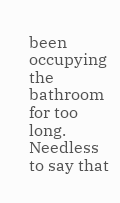been occupying the bathroom for too long. Needless to say that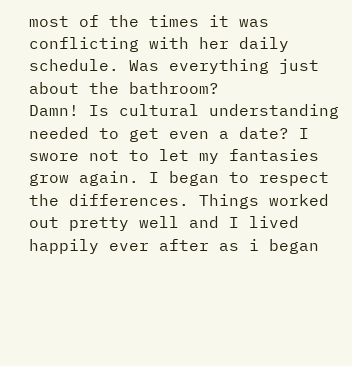most of the times it was conflicting with her daily schedule. Was everything just about the bathroom?
Damn! Is cultural understanding needed to get even a date? I swore not to let my fantasies grow again. I began to respect the differences. Things worked out pretty well and I lived happily ever after as i began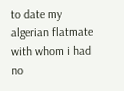to date my algerian flatmate with whom i had no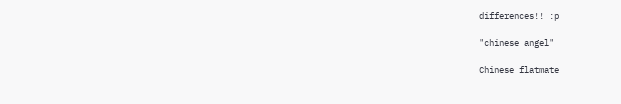differences!! :p

"chinese angel"

Chinese flatmate